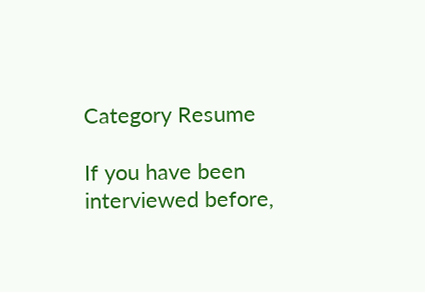Category Resume

If you have been interviewed before,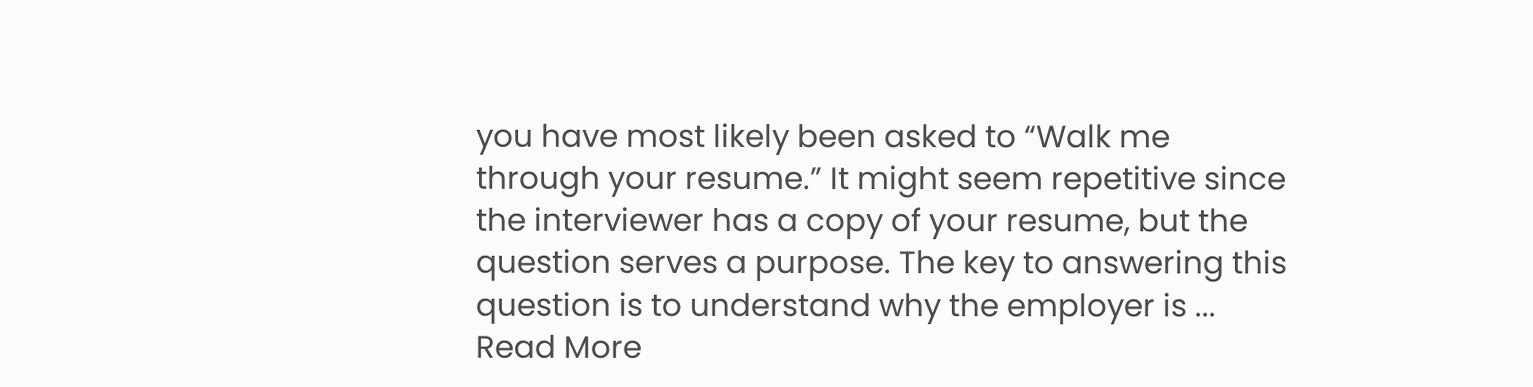you have most likely been asked to “Walk me through your resume.” It might seem repetitive since the interviewer has a copy of your resume, but the question serves a purpose. The key to answering this question is to understand why the employer is ...
Read More